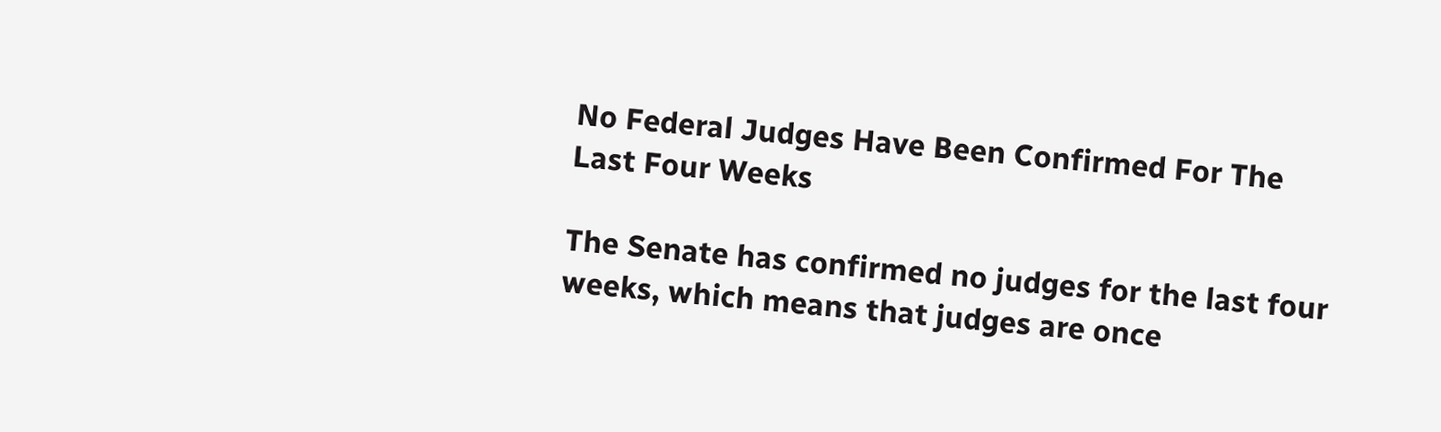No Federal Judges Have Been Confirmed For The Last Four Weeks

The Senate has confirmed no judges for the last four weeks, which means that judges are once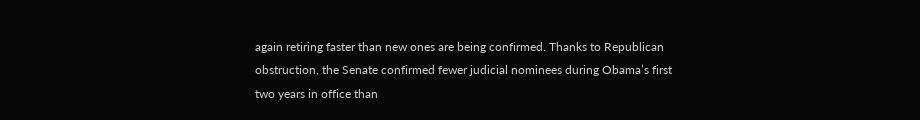again retiring faster than new ones are being confirmed. Thanks to Republican obstruction, the Senate confirmed fewer judicial nominees during Obama’s first two years in office than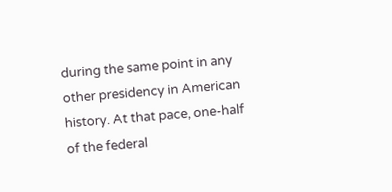during the same point in any other presidency in American history. At that pace, one-half of the federal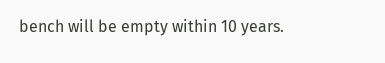bench will be empty within 10 years.